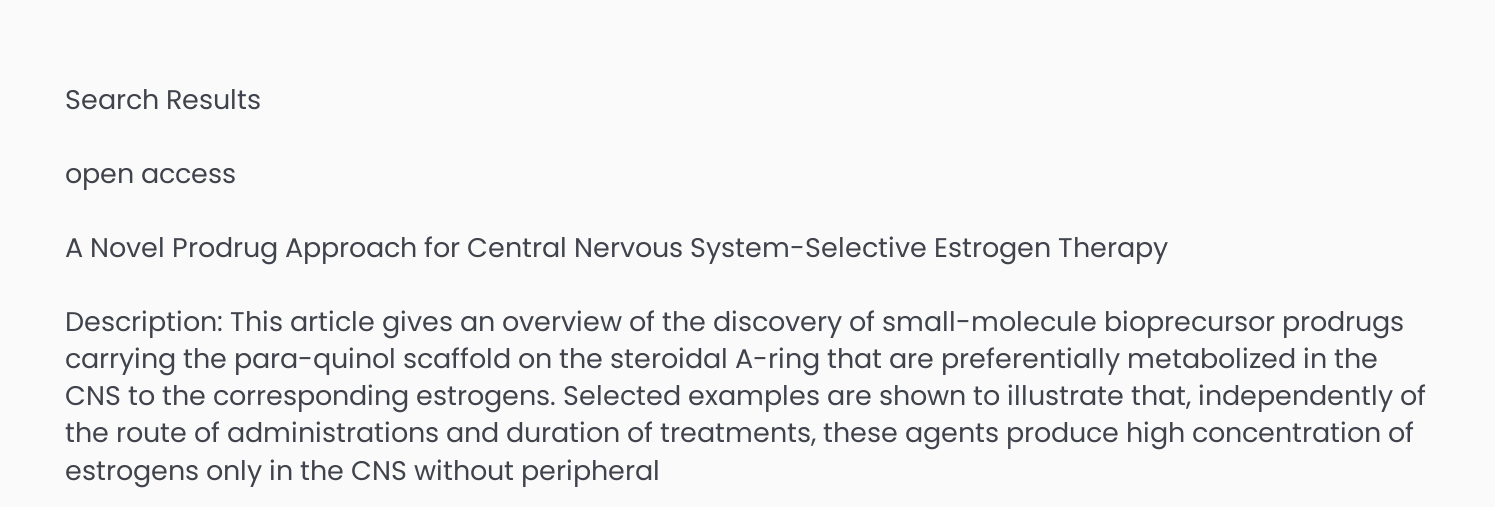Search Results

open access

A Novel Prodrug Approach for Central Nervous System-Selective Estrogen Therapy

Description: This article gives an overview of the discovery of small-molecule bioprecursor prodrugs carrying the para-quinol scaffold on the steroidal A-ring that are preferentially metabolized in the CNS to the corresponding estrogens. Selected examples are shown to illustrate that, independently of the route of administrations and duration of treatments, these agents produce high concentration of estrogens only in the CNS without peripheral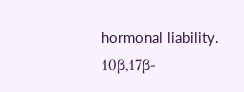hormonal liability. 10β,17β-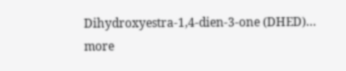Dihydroxyestra-1,4-dien-3-one (DHED)… more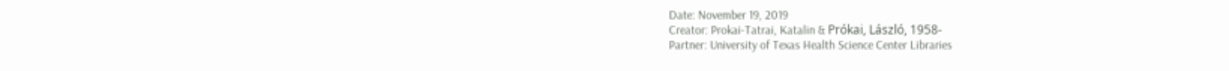Date: November 19, 2019
Creator: Prokai-Tatrai, Katalin & Prókai, László, 1958-
Partner: University of Texas Health Science Center Libraries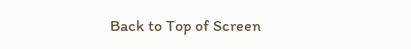Back to Top of Screen